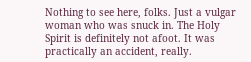Nothing to see here, folks. Just a vulgar woman who was snuck in. The Holy Spirit is definitely not afoot. It was practically an accident, really.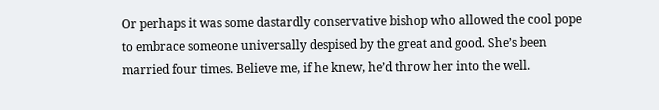Or perhaps it was some dastardly conservative bishop who allowed the cool pope to embrace someone universally despised by the great and good. She’s been married four times. Believe me, if he knew, he’d throw her into the well.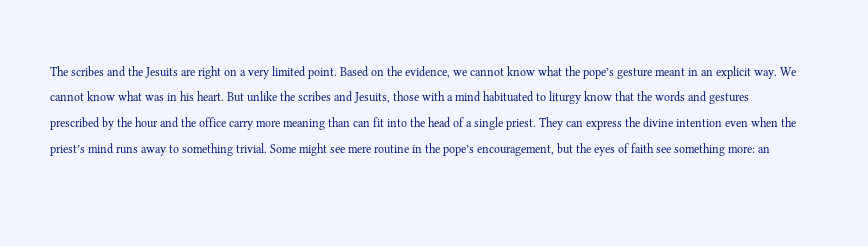The scribes and the Jesuits are right on a very limited point. Based on the evidence, we cannot know what the pope’s gesture meant in an explicit way. We cannot know what was in his heart. But unlike the scribes and Jesuits, those with a mind habituated to liturgy know that the words and gestures prescribed by the hour and the office carry more meaning than can fit into the head of a single priest. They can express the divine intention even when the priest’s mind runs away to something trivial. Some might see mere routine in the pope’s encouragement, but the eyes of faith see something more: an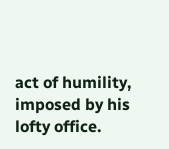act of humility, imposed by his lofty office.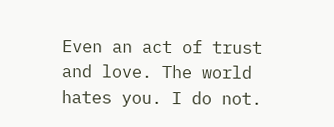Even an act of trust and love. The world hates you. I do not.